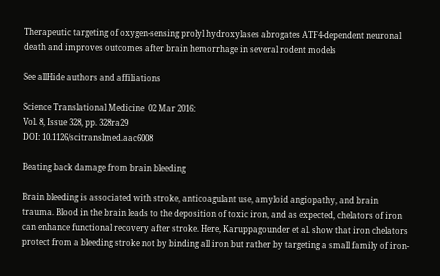Therapeutic targeting of oxygen-sensing prolyl hydroxylases abrogates ATF4-dependent neuronal death and improves outcomes after brain hemorrhage in several rodent models

See allHide authors and affiliations

Science Translational Medicine  02 Mar 2016:
Vol. 8, Issue 328, pp. 328ra29
DOI: 10.1126/scitranslmed.aac6008

Beating back damage from brain bleeding

Brain bleeding is associated with stroke, anticoagulant use, amyloid angiopathy, and brain trauma. Blood in the brain leads to the deposition of toxic iron, and as expected, chelators of iron can enhance functional recovery after stroke. Here, Karuppagounder et al. show that iron chelators protect from a bleeding stroke not by binding all iron but rather by targeting a small family of iron-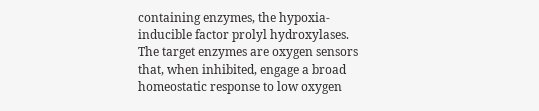containing enzymes, the hypoxia-inducible factor prolyl hydroxylases. The target enzymes are oxygen sensors that, when inhibited, engage a broad homeostatic response to low oxygen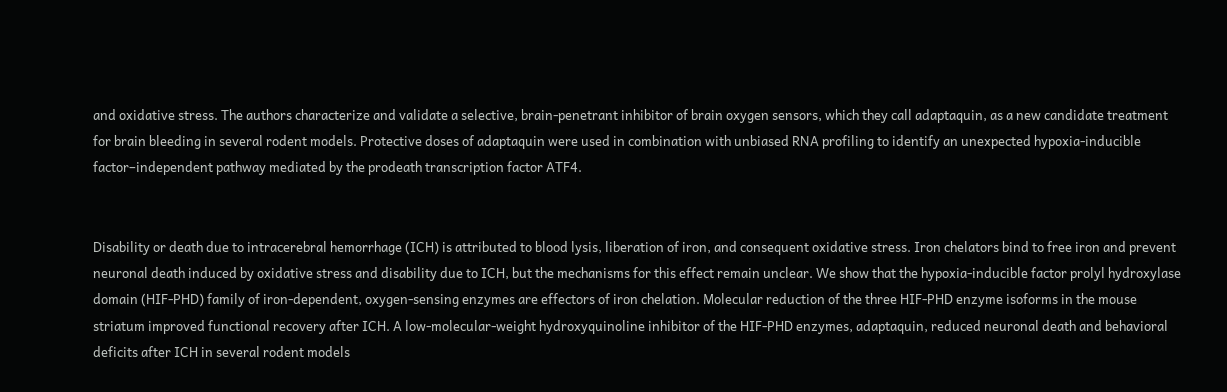and oxidative stress. The authors characterize and validate a selective, brain-penetrant inhibitor of brain oxygen sensors, which they call adaptaquin, as a new candidate treatment for brain bleeding in several rodent models. Protective doses of adaptaquin were used in combination with unbiased RNA profiling to identify an unexpected hypoxia-inducible factor–independent pathway mediated by the prodeath transcription factor ATF4.


Disability or death due to intracerebral hemorrhage (ICH) is attributed to blood lysis, liberation of iron, and consequent oxidative stress. Iron chelators bind to free iron and prevent neuronal death induced by oxidative stress and disability due to ICH, but the mechanisms for this effect remain unclear. We show that the hypoxia-inducible factor prolyl hydroxylase domain (HIF-PHD) family of iron-dependent, oxygen-sensing enzymes are effectors of iron chelation. Molecular reduction of the three HIF-PHD enzyme isoforms in the mouse striatum improved functional recovery after ICH. A low-molecular-weight hydroxyquinoline inhibitor of the HIF-PHD enzymes, adaptaquin, reduced neuronal death and behavioral deficits after ICH in several rodent models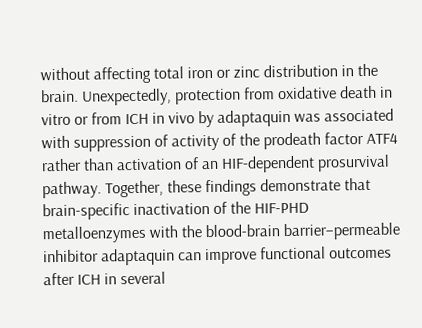without affecting total iron or zinc distribution in the brain. Unexpectedly, protection from oxidative death in vitro or from ICH in vivo by adaptaquin was associated with suppression of activity of the prodeath factor ATF4 rather than activation of an HIF-dependent prosurvival pathway. Together, these findings demonstrate that brain-specific inactivation of the HIF-PHD metalloenzymes with the blood-brain barrier–permeable inhibitor adaptaquin can improve functional outcomes after ICH in several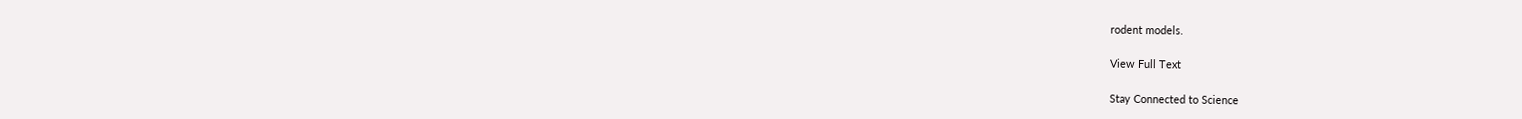rodent models.

View Full Text

Stay Connected to Science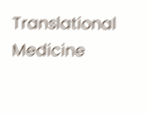Translational Medicine